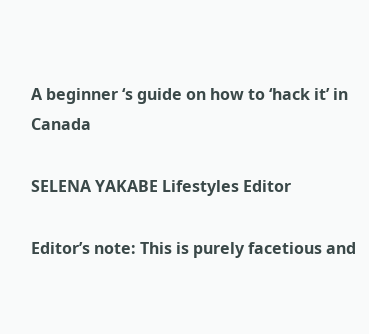A beginner ‘s guide on how to ‘hack it’ in Canada

SELENA YAKABE Lifestyles Editor

Editor’s note: This is purely facetious and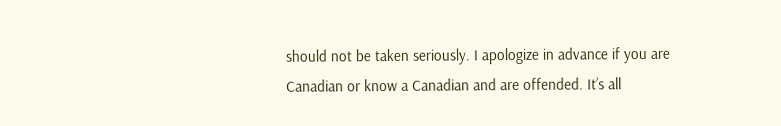should not be taken seriously. I apologize in advance if you are Canadian or know a Canadian and are offended. It’s all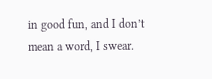in good fun, and I don’t mean a word, I swear.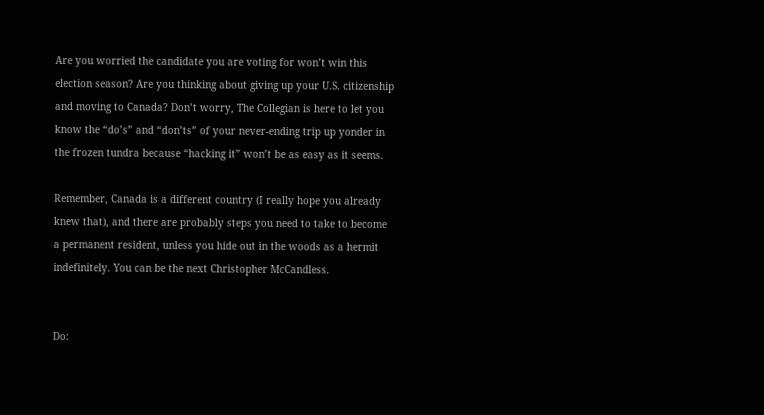Are you worried the candidate you are voting for won’t win this election season? Are you thinking about giving up your U.S. citizenship and moving to Canada? Don’t worry, The Collegian is here to let you know the “do’s” and “don’ts” of your never-ending trip up yonder in the frozen tundra because “hacking it” won’t be as easy as it seems.

Remember, Canada is a different country (I really hope you already knew that), and there are probably steps you need to take to become a permanent resident, unless you hide out in the woods as a hermit indefinitely. You can be the next Christopher McCandless.


Do: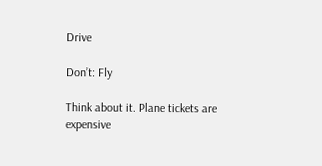Drive

Don’t: Fly

Think about it. Plane tickets are expensive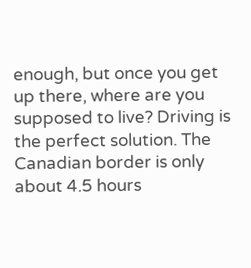enough, but once you get up there, where are you supposed to live? Driving is the perfect solution. The Canadian border is only about 4.5 hours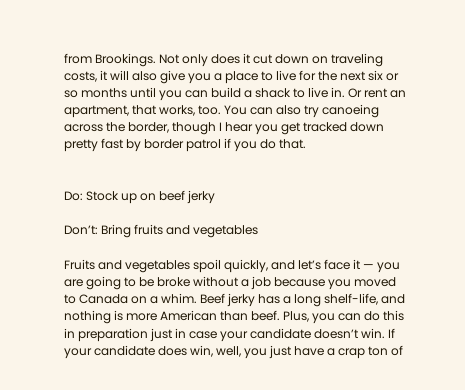from Brookings. Not only does it cut down on traveling costs, it will also give you a place to live for the next six or so months until you can build a shack to live in. Or rent an apartment, that works, too. You can also try canoeing across the border, though I hear you get tracked down pretty fast by border patrol if you do that.


Do: Stock up on beef jerky

Don’t: Bring fruits and vegetables

Fruits and vegetables spoil quickly, and let’s face it — you are going to be broke without a job because you moved to Canada on a whim. Beef jerky has a long shelf-life, and nothing is more American than beef. Plus, you can do this in preparation just in case your candidate doesn’t win. If your candidate does win, well, you just have a crap ton of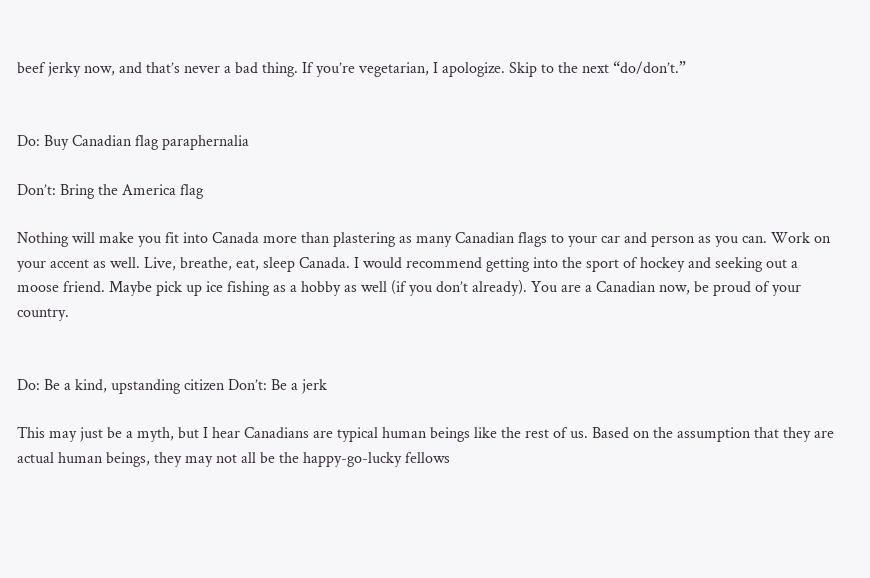beef jerky now, and that’s never a bad thing. If you’re vegetarian, I apologize. Skip to the next “do/don’t.”


Do: Buy Canadian flag paraphernalia

Don’t: Bring the America flag

Nothing will make you fit into Canada more than plastering as many Canadian flags to your car and person as you can. Work on your accent as well. Live, breathe, eat, sleep Canada. I would recommend getting into the sport of hockey and seeking out a moose friend. Maybe pick up ice fishing as a hobby as well (if you don’t already). You are a Canadian now, be proud of your country.


Do: Be a kind, upstanding citizen Don’t: Be a jerk

This may just be a myth, but I hear Canadians are typical human beings like the rest of us. Based on the assumption that they are actual human beings, they may not all be the happy-go-lucky fellows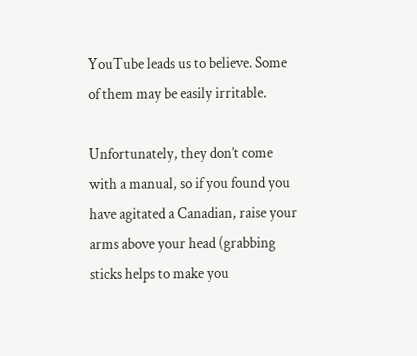YouTube leads us to believe. Some of them may be easily irritable.

Unfortunately, they don’t come with a manual, so if you found you have agitated a Canadian, raise your arms above your head (grabbing sticks helps to make you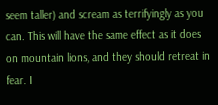seem taller) and scream as terrifyingly as you can. This will have the same effect as it does on mountain lions, and they should retreat in fear. I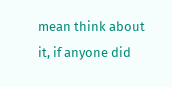mean think about it, if anyone did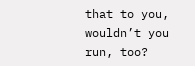that to you, wouldn’t you run, too?